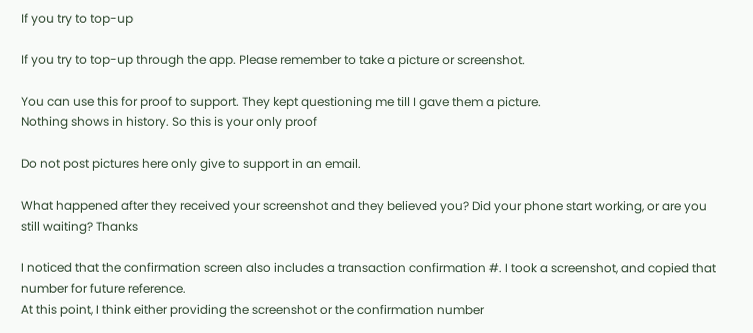If you try to top-up

If you try to top-up through the app. Please remember to take a picture or screenshot.

You can use this for proof to support. They kept questioning me till I gave them a picture.
Nothing shows in history. So this is your only proof

Do not post pictures here only give to support in an email.

What happened after they received your screenshot and they believed you? Did your phone start working, or are you still waiting? Thanks

I noticed that the confirmation screen also includes a transaction confirmation #. I took a screenshot, and copied that number for future reference.
At this point, I think either providing the screenshot or the confirmation number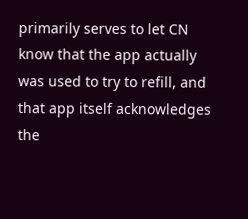primarily serves to let CN know that the app actually was used to try to refill, and that app itself acknowledges the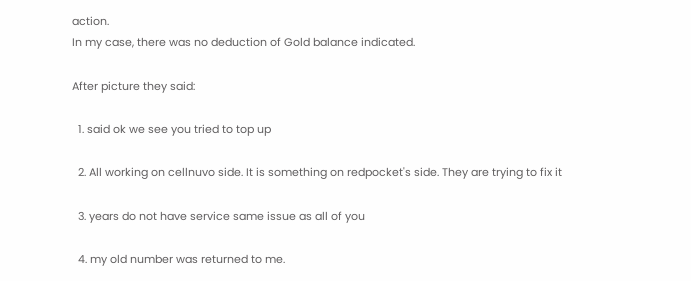action.
In my case, there was no deduction of Gold balance indicated.

After picture they said:

  1. said ok we see you tried to top up

  2. All working on cellnuvo side. It is something on redpocket's side. They are trying to fix it

  3. years do not have service same issue as all of you

  4. my old number was returned to me.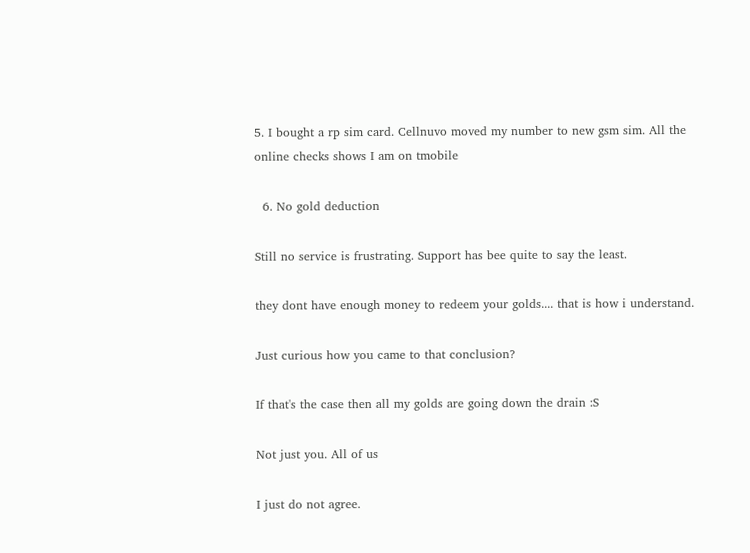5. I bought a rp sim card. Cellnuvo moved my number to new gsm sim. All the online checks shows I am on tmobile

  6. No gold deduction

Still no service is frustrating. Support has bee quite to say the least.

they dont have enough money to redeem your golds.... that is how i understand.

Just curious how you came to that conclusion?

If that's the case then all my golds are going down the drain :S

Not just you. All of us

I just do not agree.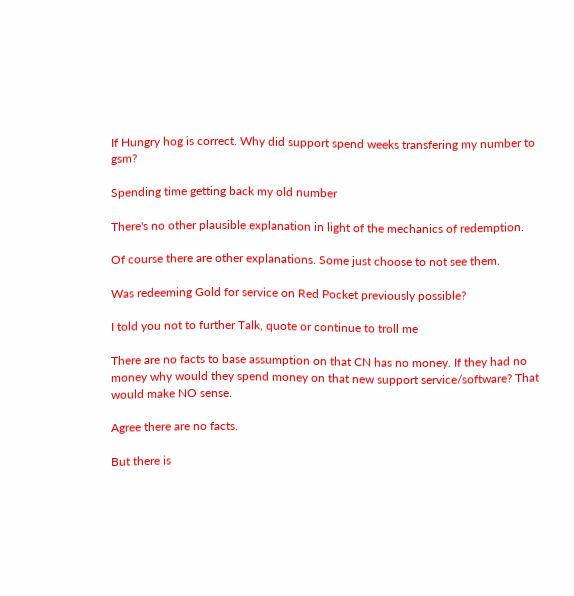If Hungry hog is correct. Why did support spend weeks transfering my number to gsm?

Spending time getting back my old number

There's no other plausible explanation in light of the mechanics of redemption.

Of course there are other explanations. Some just choose to not see them.

Was redeeming Gold for service on Red Pocket previously possible?

I told you not to further Talk, quote or continue to troll me

There are no facts to base assumption on that CN has no money. If they had no money why would they spend money on that new support service/software? That would make NO sense.

Agree there are no facts.

But there is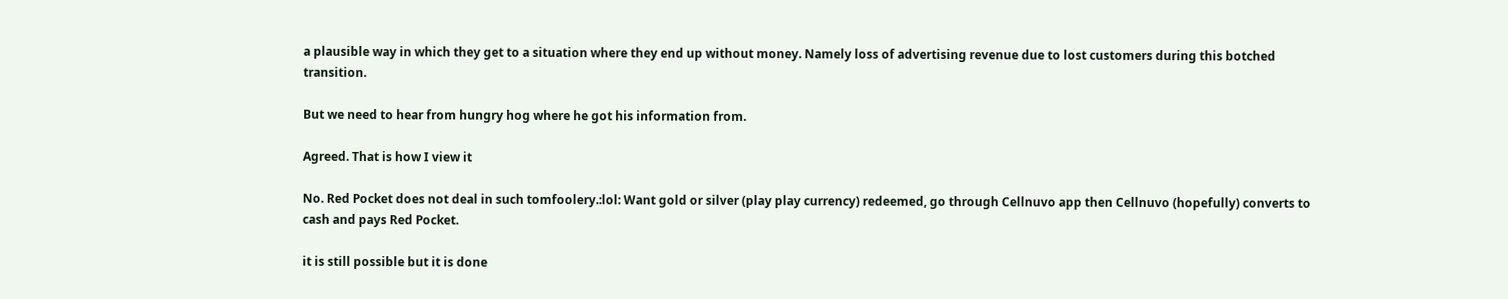a plausible way in which they get to a situation where they end up without money. Namely loss of advertising revenue due to lost customers during this botched transition.

But we need to hear from hungry hog where he got his information from.

Agreed. That is how I view it

No. Red Pocket does not deal in such tomfoolery.:lol: Want gold or silver (play play currency) redeemed, go through Cellnuvo app then Cellnuvo (hopefully) converts to cash and pays Red Pocket.

it is still possible but it is done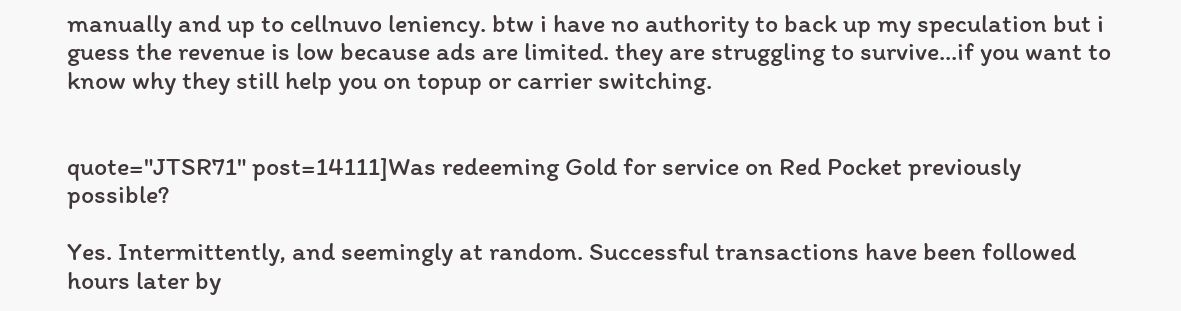manually and up to cellnuvo leniency. btw i have no authority to back up my speculation but i guess the revenue is low because ads are limited. they are struggling to survive...if you want to know why they still help you on topup or carrier switching.


quote="JTSR71" post=14111]Was redeeming Gold for service on Red Pocket previously possible?

Yes. Intermittently, and seemingly at random. Successful transactions have been followed hours later by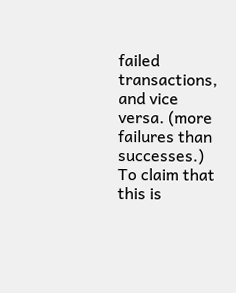failed transactions, and vice versa. (more failures than successes.)
To claim that this is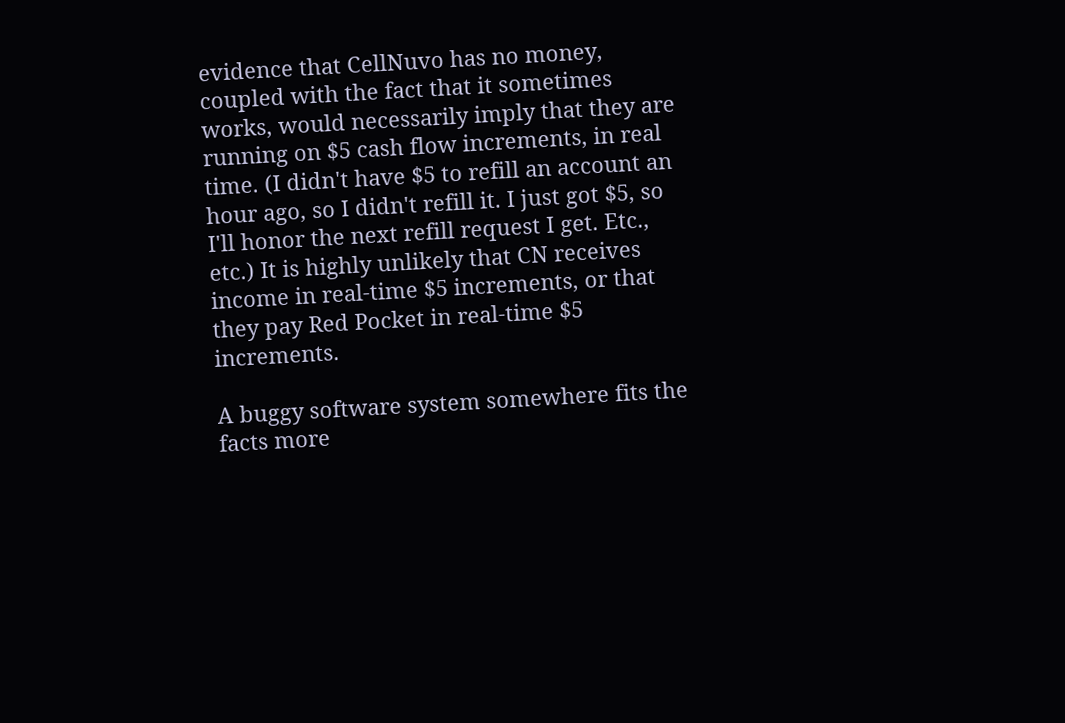evidence that CellNuvo has no money, coupled with the fact that it sometimes works, would necessarily imply that they are running on $5 cash flow increments, in real time. (I didn't have $5 to refill an account an hour ago, so I didn't refill it. I just got $5, so I'll honor the next refill request I get. Etc., etc.) It is highly unlikely that CN receives income in real-time $5 increments, or that they pay Red Pocket in real-time $5 increments.

A buggy software system somewhere fits the facts more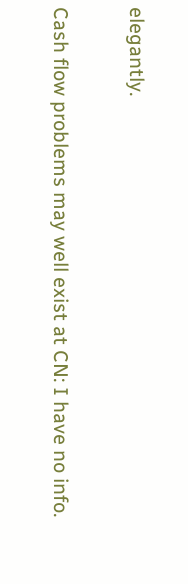elegantly.

Cash flow problems may well exist at CN: I have no info.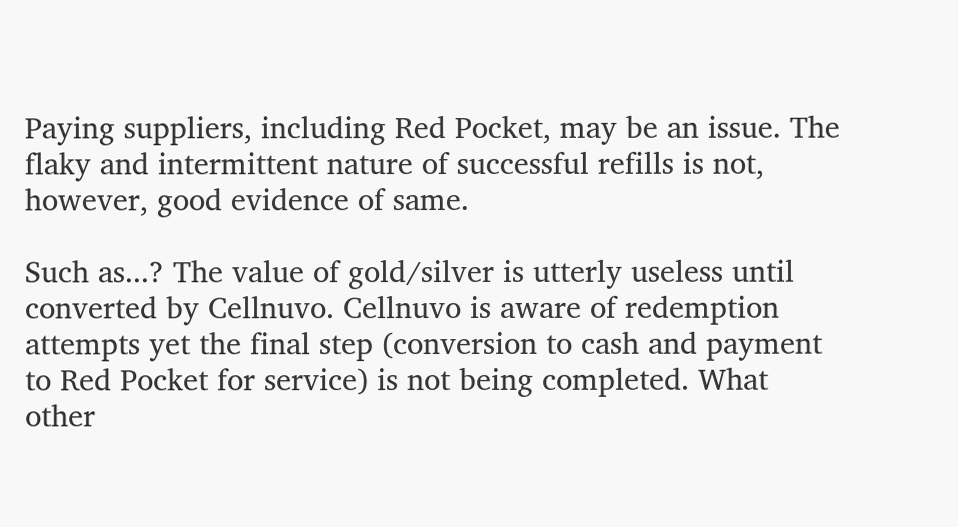Paying suppliers, including Red Pocket, may be an issue. The flaky and intermittent nature of successful refills is not, however, good evidence of same.

Such as...? The value of gold/silver is utterly useless until converted by Cellnuvo. Cellnuvo is aware of redemption attempts yet the final step (conversion to cash and payment to Red Pocket for service) is not being completed. What other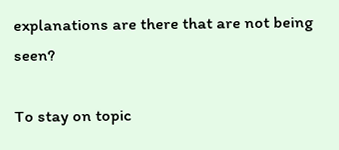explanations are there that are not being seen?

To stay on topic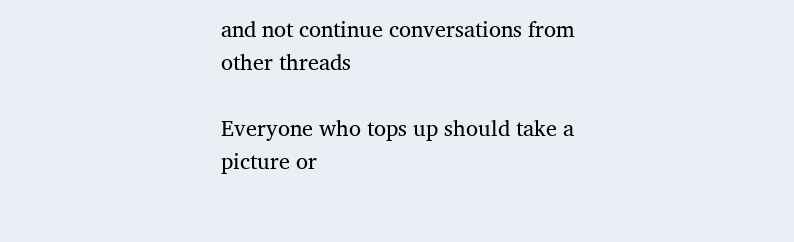and not continue conversations from other threads

Everyone who tops up should take a picture or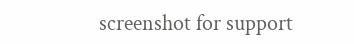screenshot for support